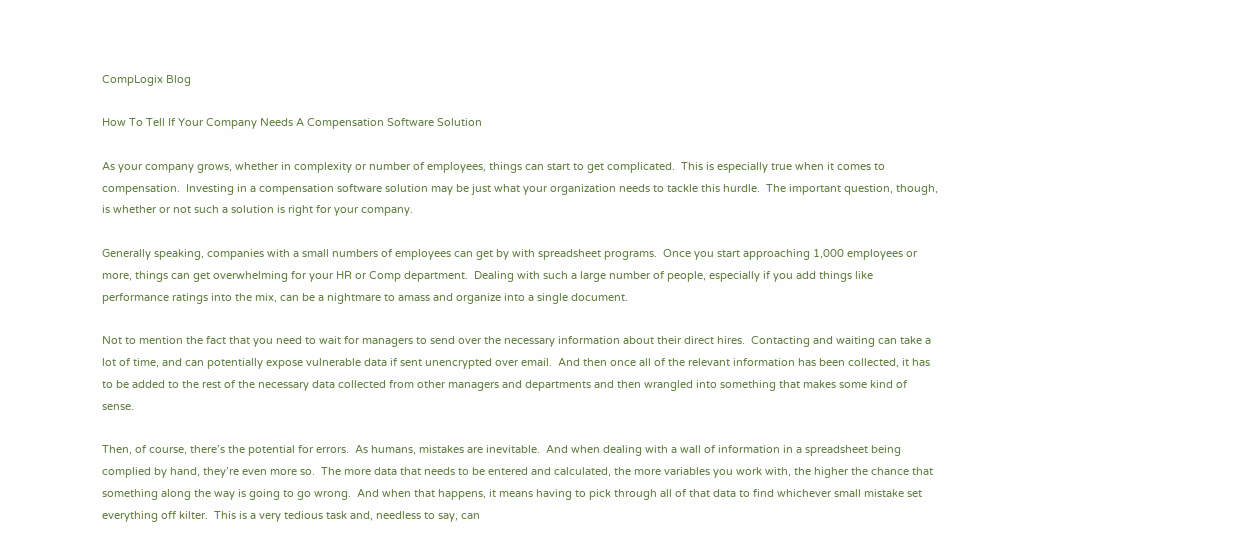CompLogix Blog

How To Tell If Your Company Needs A Compensation Software Solution

As your company grows, whether in complexity or number of employees, things can start to get complicated.  This is especially true when it comes to compensation.  Investing in a compensation software solution may be just what your organization needs to tackle this hurdle.  The important question, though, is whether or not such a solution is right for your company.

Generally speaking, companies with a small numbers of employees can get by with spreadsheet programs.  Once you start approaching 1,000 employees or more, things can get overwhelming for your HR or Comp department.  Dealing with such a large number of people, especially if you add things like performance ratings into the mix, can be a nightmare to amass and organize into a single document.

Not to mention the fact that you need to wait for managers to send over the necessary information about their direct hires.  Contacting and waiting can take a lot of time, and can potentially expose vulnerable data if sent unencrypted over email.  And then once all of the relevant information has been collected, it has to be added to the rest of the necessary data collected from other managers and departments and then wrangled into something that makes some kind of sense.

Then, of course, there’s the potential for errors.  As humans, mistakes are inevitable.  And when dealing with a wall of information in a spreadsheet being complied by hand, they’re even more so.  The more data that needs to be entered and calculated, the more variables you work with, the higher the chance that something along the way is going to go wrong.  And when that happens, it means having to pick through all of that data to find whichever small mistake set everything off kilter.  This is a very tedious task and, needless to say, can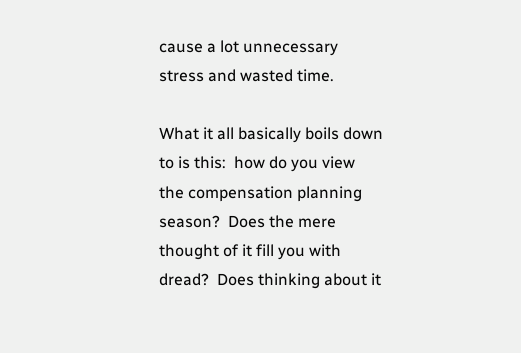cause a lot unnecessary stress and wasted time.

What it all basically boils down to is this:  how do you view the compensation planning season?  Does the mere thought of it fill you with dread?  Does thinking about it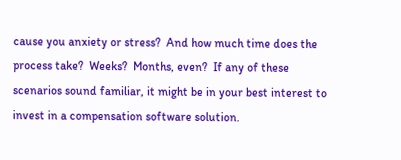cause you anxiety or stress?  And how much time does the process take?  Weeks?  Months, even?  If any of these scenarios sound familiar, it might be in your best interest to invest in a compensation software solution.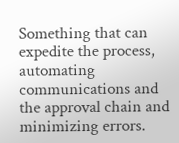Something that can expedite the process, automating communications and the approval chain and minimizing errors.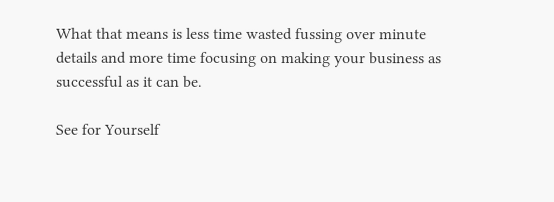What that means is less time wasted fussing over minute details and more time focusing on making your business as successful as it can be.

See for Yourself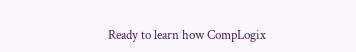Ready to learn how CompLogix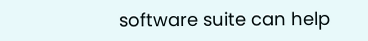software suite can help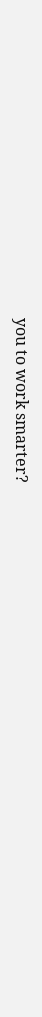you to work smarter?